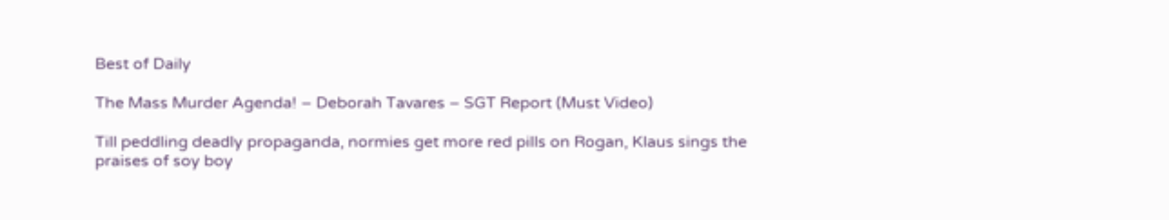Best of Daily

The Mass Murder Agenda! – Deborah Tavares – SGT Report (Must Video)

Till peddling deadly propaganda, normies get more red pills on Rogan, Klaus sings the praises of soy boy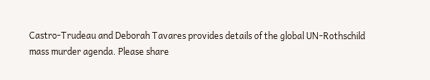Castro-Trudeau and Deborah Tavares provides details of the global UN-Rothschild mass murder agenda. Please share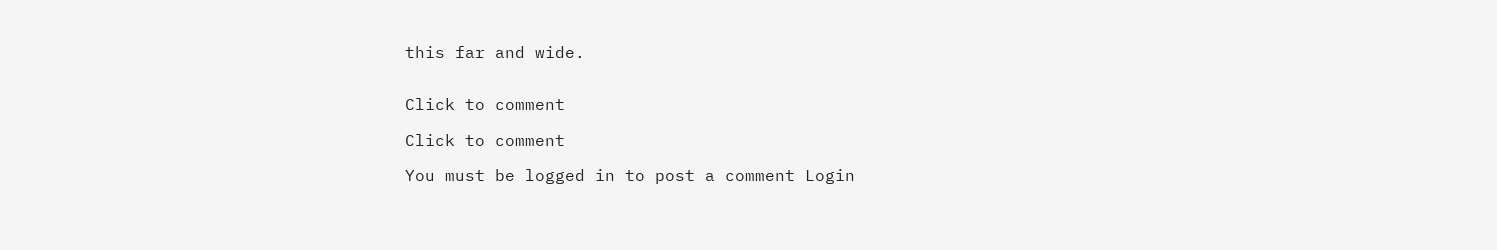this far and wide.


Click to comment

Click to comment

You must be logged in to post a comment Login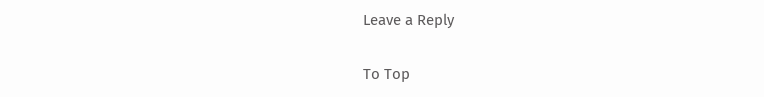Leave a Reply

To Top